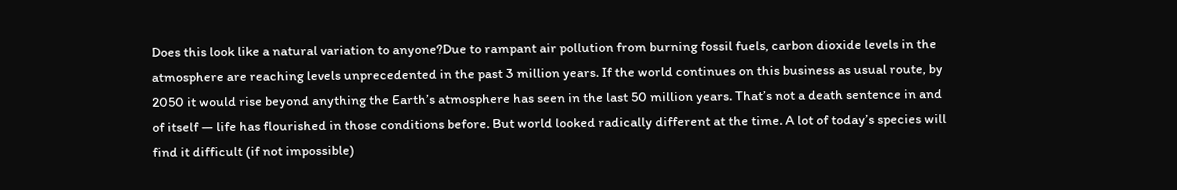Does this look like a natural variation to anyone?Due to rampant air pollution from burning fossil fuels, carbon dioxide levels in the atmosphere are reaching levels unprecedented in the past 3 million years. If the world continues on this business as usual route, by 2050 it would rise beyond anything the Earth’s atmosphere has seen in the last 50 million years. That’s not a death sentence in and of itself — life has flourished in those conditions before. But world looked radically different at the time. A lot of today’s species will find it difficult (if not impossible)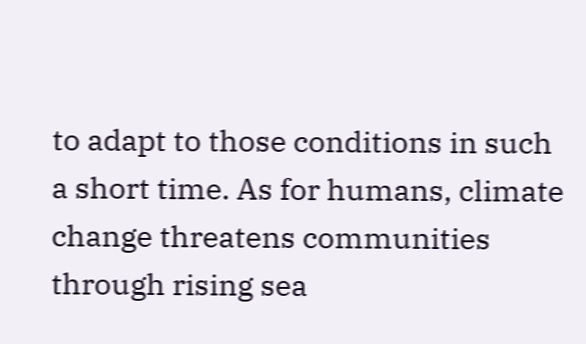to adapt to those conditions in such a short time. As for humans, climate change threatens communities through rising sea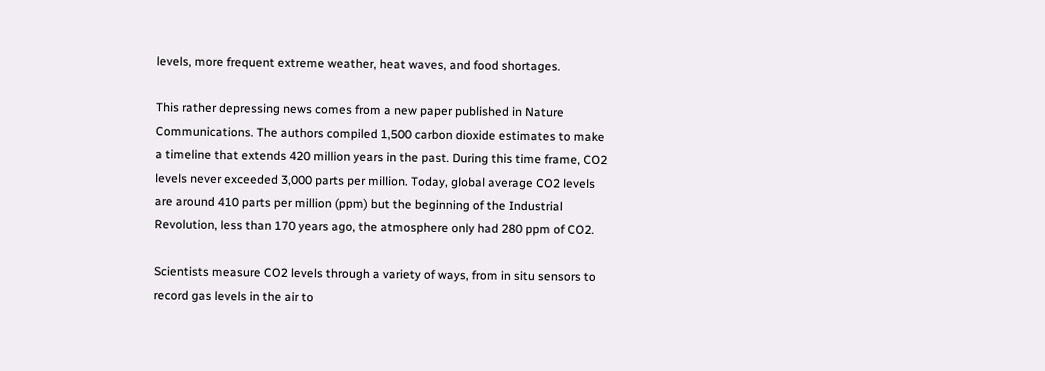levels, more frequent extreme weather, heat waves, and food shortages.

This rather depressing news comes from a new paper published in Nature Communications. The authors compiled 1,500 carbon dioxide estimates to make a timeline that extends 420 million years in the past. During this time frame, CO2 levels never exceeded 3,000 parts per million. Today, global average CO2 levels are around 410 parts per million (ppm) but the beginning of the Industrial Revolution, less than 170 years ago, the atmosphere only had 280 ppm of CO2.

Scientists measure CO2 levels through a variety of ways, from in situ sensors to record gas levels in the air to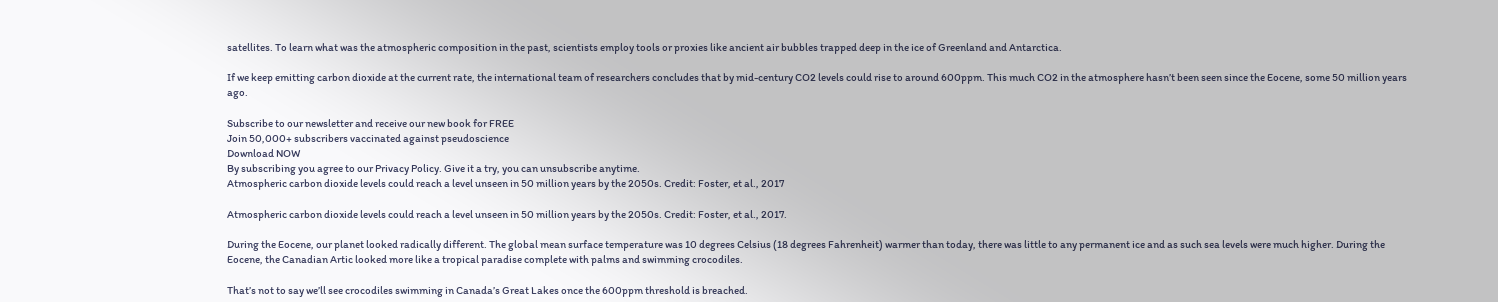satellites. To learn what was the atmospheric composition in the past, scientists employ tools or proxies like ancient air bubbles trapped deep in the ice of Greenland and Antarctica.

If we keep emitting carbon dioxide at the current rate, the international team of researchers concludes that by mid-century CO2 levels could rise to around 600ppm. This much CO2 in the atmosphere hasn’t been seen since the Eocene, some 50 million years ago.

Subscribe to our newsletter and receive our new book for FREE
Join 50,000+ subscribers vaccinated against pseudoscience
Download NOW
By subscribing you agree to our Privacy Policy. Give it a try, you can unsubscribe anytime.
Atmospheric carbon dioxide levels could reach a level unseen in 50 million years by the 2050s. Credit: Foster, et al., 2017

Atmospheric carbon dioxide levels could reach a level unseen in 50 million years by the 2050s. Credit: Foster, et al., 2017.

During the Eocene, our planet looked radically different. The global mean surface temperature was 10 degrees Celsius (18 degrees Fahrenheit) warmer than today, there was little to any permanent ice and as such sea levels were much higher. During the Eocene, the Canadian Artic looked more like a tropical paradise complete with palms and swimming crocodiles.

That’s not to say we’ll see crocodiles swimming in Canada’s Great Lakes once the 600ppm threshold is breached.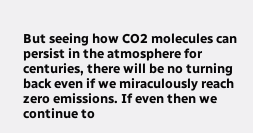But seeing how CO2 molecules can persist in the atmosphere for centuries, there will be no turning back even if we miraculously reach zero emissions. If even then we continue to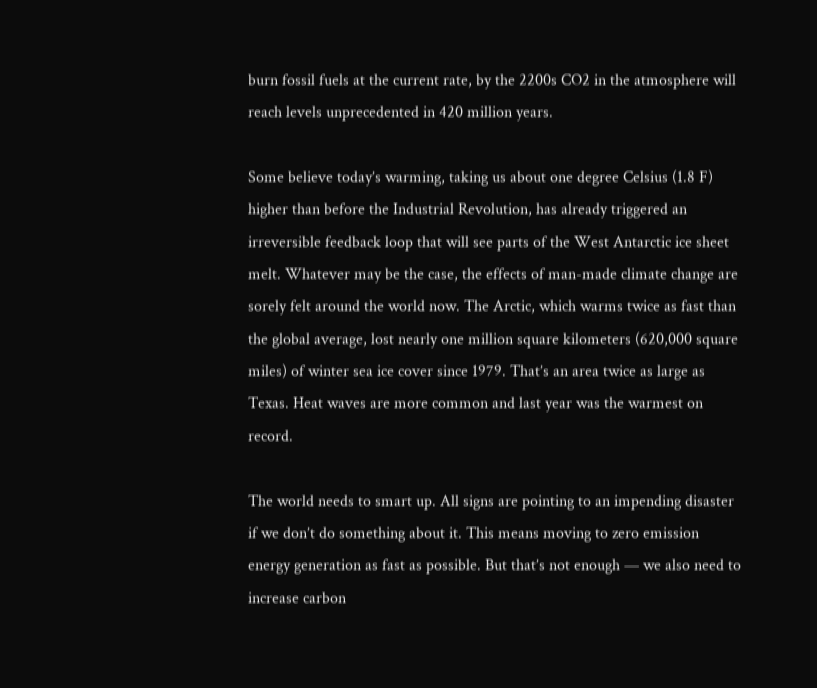burn fossil fuels at the current rate, by the 2200s CO2 in the atmosphere will reach levels unprecedented in 420 million years.

Some believe today’s warming, taking us about one degree Celsius (1.8 F) higher than before the Industrial Revolution, has already triggered an irreversible feedback loop that will see parts of the West Antarctic ice sheet melt. Whatever may be the case, the effects of man-made climate change are sorely felt around the world now. The Arctic, which warms twice as fast than the global average, lost nearly one million square kilometers (620,000 square miles) of winter sea ice cover since 1979. That’s an area twice as large as Texas. Heat waves are more common and last year was the warmest on record.

The world needs to smart up. All signs are pointing to an impending disaster if we don’t do something about it. This means moving to zero emission energy generation as fast as possible. But that’s not enough — we also need to increase carbon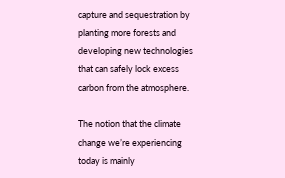capture and sequestration by planting more forests and developing new technologies that can safely lock excess carbon from the atmosphere.

The notion that the climate change we’re experiencing today is mainly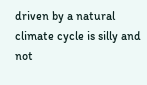driven by a natural climate cycle is silly and not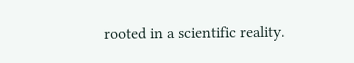rooted in a scientific reality.